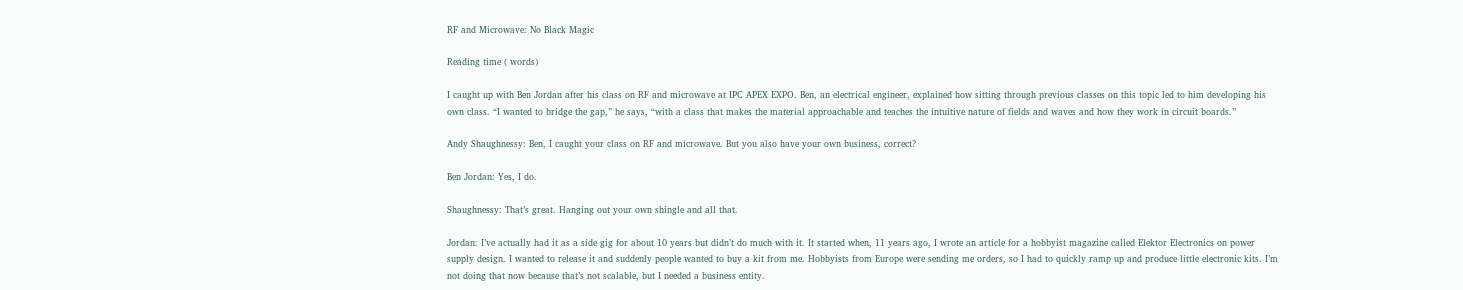RF and Microwave: No Black Magic

Reading time ( words)

I caught up with Ben Jordan after his class on RF and microwave at IPC APEX EXPO. Ben, an electrical engineer, explained how sitting through previous classes on this topic led to him developing his own class. “I wanted to bridge the gap,” he says, “with a class that makes the material approachable and teaches the intuitive nature of fields and waves and how they work in circuit boards.”

Andy Shaughnessy: Ben, I caught your class on RF and microwave. But you also have your own business, correct?

Ben Jordan: Yes, I do.

Shaughnessy: That’s great. Hanging out your own shingle and all that.

Jordan: I’ve actually had it as a side gig for about 10 years but didn’t do much with it. It started when, 11 years ago, I wrote an article for a hobbyist magazine called Elektor Electronics on power supply design. I wanted to release it and suddenly people wanted to buy a kit from me. Hobbyists from Europe were sending me orders, so I had to quickly ramp up and produce little electronic kits. I’m not doing that now because that’s not scalable, but I needed a business entity.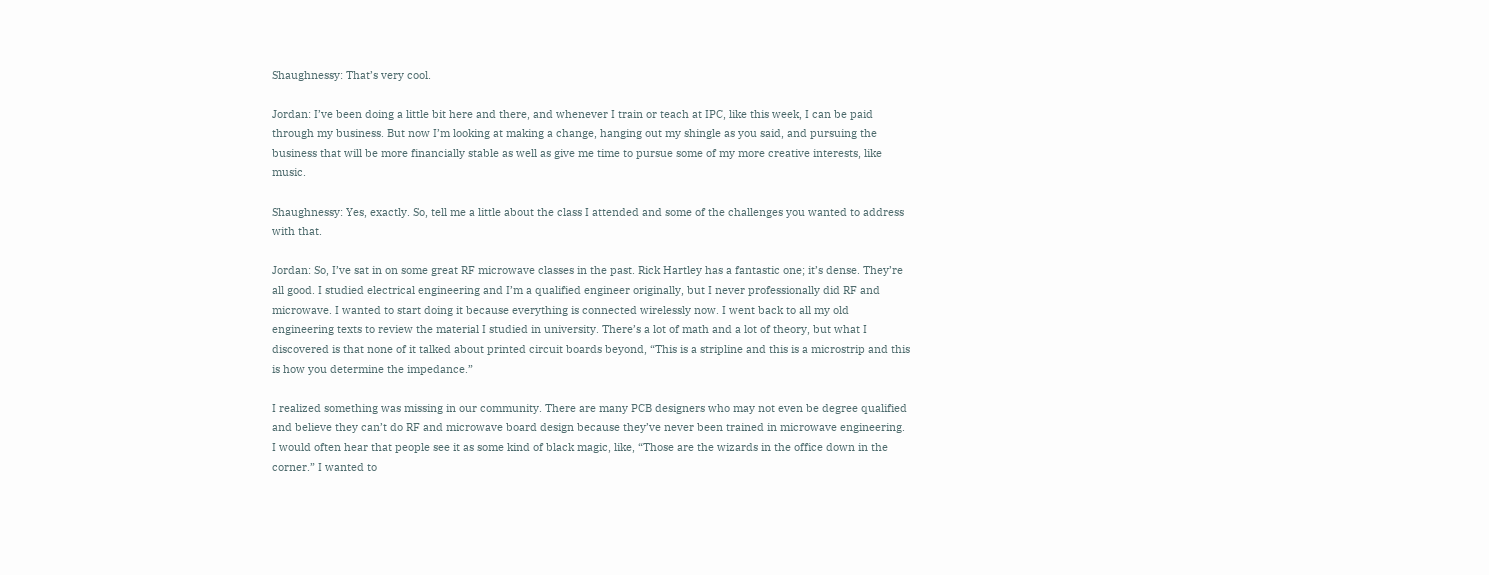Shaughnessy: That’s very cool.

Jordan: I’ve been doing a little bit here and there, and whenever I train or teach at IPC, like this week, I can be paid through my business. But now I’m looking at making a change, hanging out my shingle as you said, and pursuing the business that will be more financially stable as well as give me time to pursue some of my more creative interests, like music.

Shaughnessy: Yes, exactly. So, tell me a little about the class I attended and some of the challenges you wanted to address with that.

Jordan: So, I’ve sat in on some great RF microwave classes in the past. Rick Hartley has a fantastic one; it’s dense. They’re all good. I studied electrical engineering and I’m a qualified engineer originally, but I never professionally did RF and microwave. I wanted to start doing it because everything is connected wirelessly now. I went back to all my old engineering texts to review the material I studied in university. There’s a lot of math and a lot of theory, but what I discovered is that none of it talked about printed circuit boards beyond, “This is a stripline and this is a microstrip and this is how you determine the impedance.”

I realized something was missing in our community. There are many PCB designers who may not even be degree qualified and believe they can’t do RF and microwave board design because they’ve never been trained in microwave engineering. I would often hear that people see it as some kind of black magic, like, “Those are the wizards in the office down in the corner.” I wanted to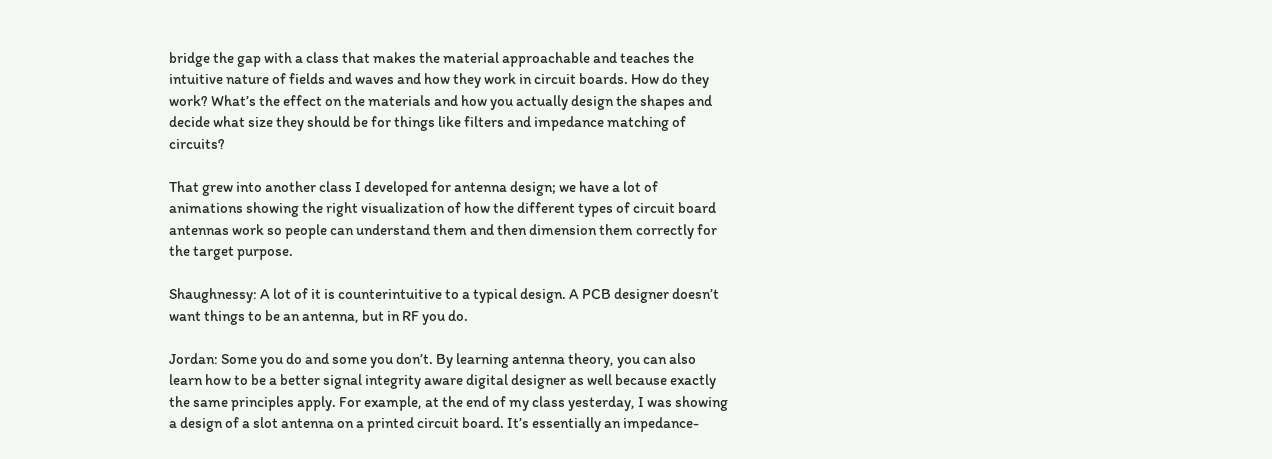bridge the gap with a class that makes the material approachable and teaches the intuitive nature of fields and waves and how they work in circuit boards. How do they work? What’s the effect on the materials and how you actually design the shapes and decide what size they should be for things like filters and impedance matching of circuits?

That grew into another class I developed for antenna design; we have a lot of animations showing the right visualization of how the different types of circuit board antennas work so people can understand them and then dimension them correctly for the target purpose.

Shaughnessy: A lot of it is counterintuitive to a typical design. A PCB designer doesn’t want things to be an antenna, but in RF you do.

Jordan: Some you do and some you don’t. By learning antenna theory, you can also learn how to be a better signal integrity aware digital designer as well because exactly the same principles apply. For example, at the end of my class yesterday, I was showing a design of a slot antenna on a printed circuit board. It’s essentially an impedance-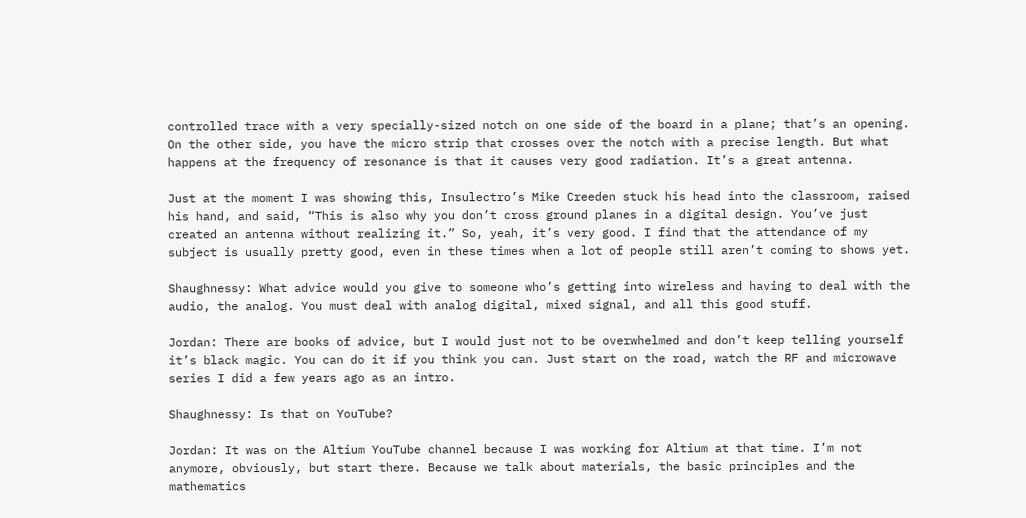controlled trace with a very specially-sized notch on one side of the board in a plane; that’s an opening. On the other side, you have the micro strip that crosses over the notch with a precise length. But what happens at the frequency of resonance is that it causes very good radiation. It’s a great antenna.

Just at the moment I was showing this, Insulectro’s Mike Creeden stuck his head into the classroom, raised his hand, and said, “This is also why you don’t cross ground planes in a digital design. You’ve just created an antenna without realizing it.” So, yeah, it’s very good. I find that the attendance of my subject is usually pretty good, even in these times when a lot of people still aren’t coming to shows yet.

Shaughnessy: What advice would you give to someone who’s getting into wireless and having to deal with the audio, the analog. You must deal with analog digital, mixed signal, and all this good stuff.

Jordan: There are books of advice, but I would just not to be overwhelmed and don’t keep telling yourself it’s black magic. You can do it if you think you can. Just start on the road, watch the RF and microwave series I did a few years ago as an intro.

Shaughnessy: Is that on YouTube?

Jordan: It was on the Altium YouTube channel because I was working for Altium at that time. I’m not anymore, obviously, but start there. Because we talk about materials, the basic principles and the mathematics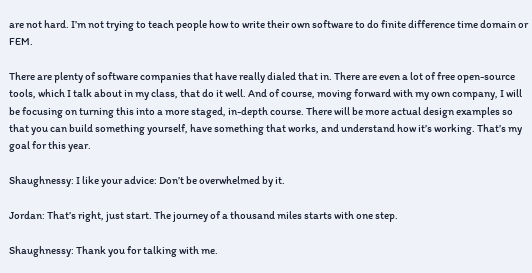are not hard. I’m not trying to teach people how to write their own software to do finite difference time domain or FEM.

There are plenty of software companies that have really dialed that in. There are even a lot of free open-source tools, which I talk about in my class, that do it well. And of course, moving forward with my own company, I will be focusing on turning this into a more staged, in-depth course. There will be more actual design examples so that you can build something yourself, have something that works, and understand how it’s working. That’s my goal for this year.

Shaughnessy: I like your advice: Don’t be overwhelmed by it.

Jordan: That’s right, just start. The journey of a thousand miles starts with one step.

Shaughnessy: Thank you for talking with me.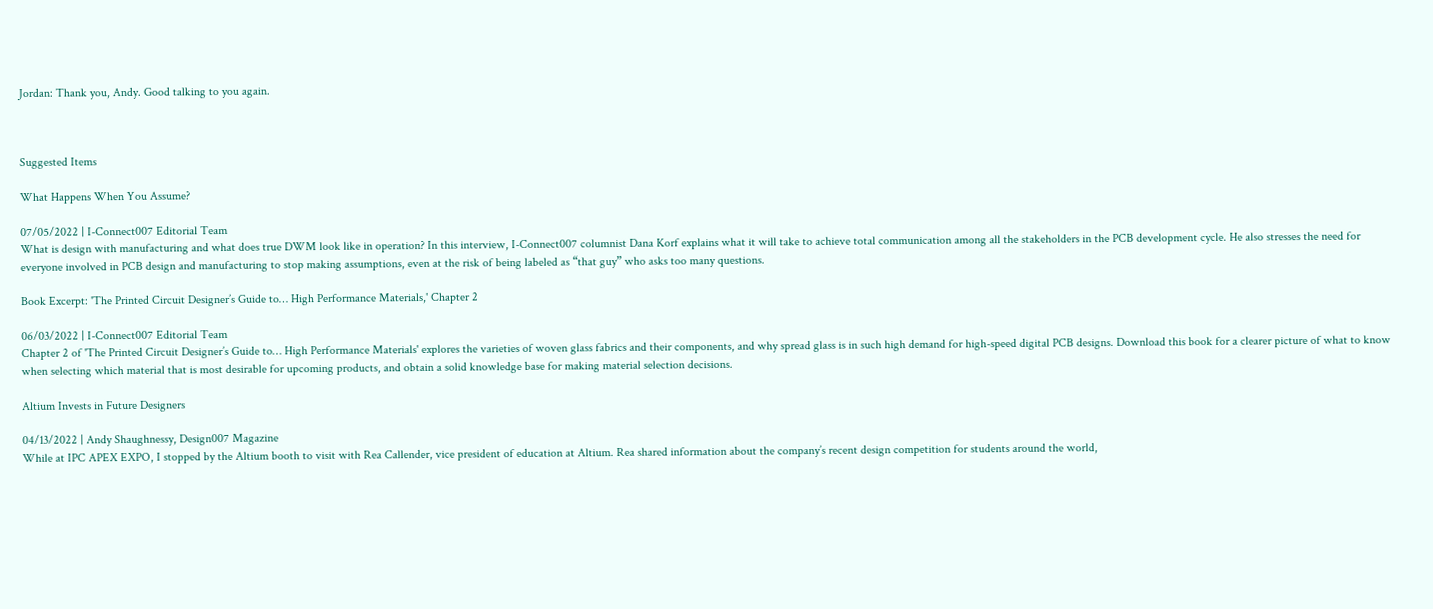Jordan: Thank you, Andy. Good talking to you again.



Suggested Items

What Happens When You Assume?

07/05/2022 | I-Connect007 Editorial Team
What is design with manufacturing and what does true DWM look like in operation? In this interview, I-Connect007 columnist Dana Korf explains what it will take to achieve total communication among all the stakeholders in the PCB development cycle. He also stresses the need for everyone involved in PCB design and manufacturing to stop making assumptions, even at the risk of being labeled as “that guy” who asks too many questions.

Book Excerpt: 'The Printed Circuit Designer’s Guide to… High Performance Materials,' Chapter 2

06/03/2022 | I-Connect007 Editorial Team
Chapter 2 of 'The Printed Circuit Designer’s Guide to… High Performance Materials' explores the varieties of woven glass fabrics and their components, and why spread glass is in such high demand for high-speed digital PCB designs. Download this book for a clearer picture of what to know when selecting which material that is most desirable for upcoming products, and obtain a solid knowledge base for making material selection decisions.

Altium Invests in Future Designers

04/13/2022 | Andy Shaughnessy, Design007 Magazine
While at IPC APEX EXPO, I stopped by the Altium booth to visit with Rea Callender, vice president of education at Altium. Rea shared information about the company’s recent design competition for students around the world,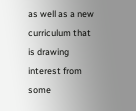as well as a new curriculum that is drawing interest from some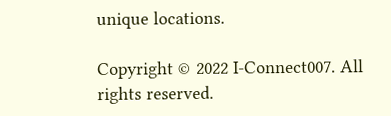unique locations.

Copyright © 2022 I-Connect007. All rights reserved.